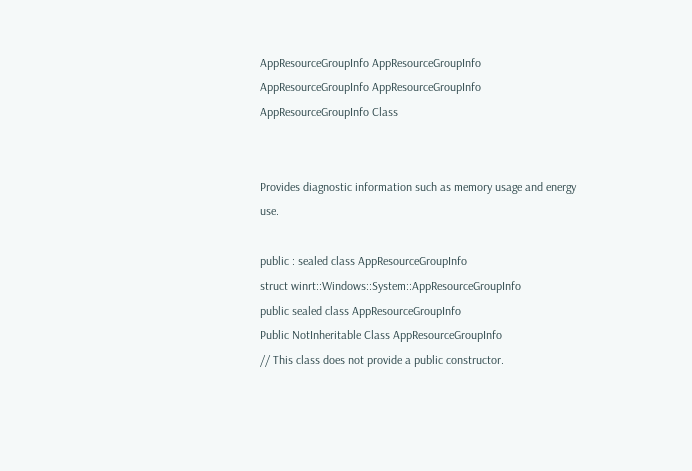AppResourceGroupInfo AppResourceGroupInfo AppResourceGroupInfo AppResourceGroupInfo AppResourceGroupInfo Class


Provides diagnostic information such as memory usage and energy use.

public : sealed class AppResourceGroupInfo
struct winrt::Windows::System::AppResourceGroupInfo
public sealed class AppResourceGroupInfo
Public NotInheritable Class AppResourceGroupInfo
// This class does not provide a public constructor.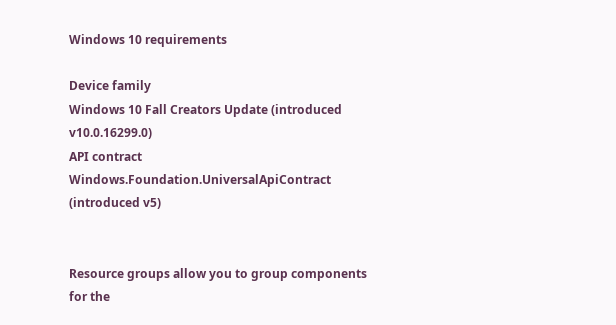Windows 10 requirements

Device family
Windows 10 Fall Creators Update (introduced v10.0.16299.0)
API contract
Windows.Foundation.UniversalApiContract (introduced v5)


Resource groups allow you to group components for the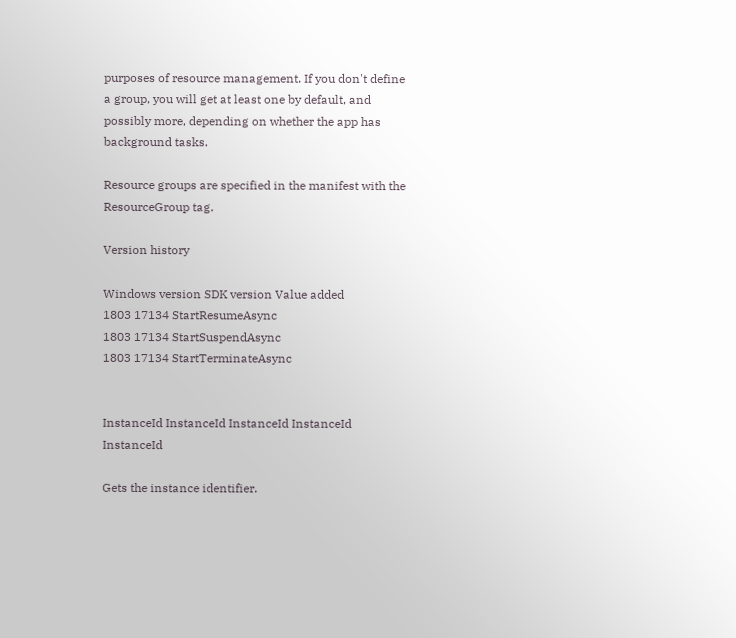purposes of resource management. If you don't define a group, you will get at least one by default, and possibly more, depending on whether the app has background tasks.

Resource groups are specified in the manifest with the ResourceGroup tag.

Version history

Windows version SDK version Value added
1803 17134 StartResumeAsync
1803 17134 StartSuspendAsync
1803 17134 StartTerminateAsync


InstanceId InstanceId InstanceId InstanceId InstanceId

Gets the instance identifier.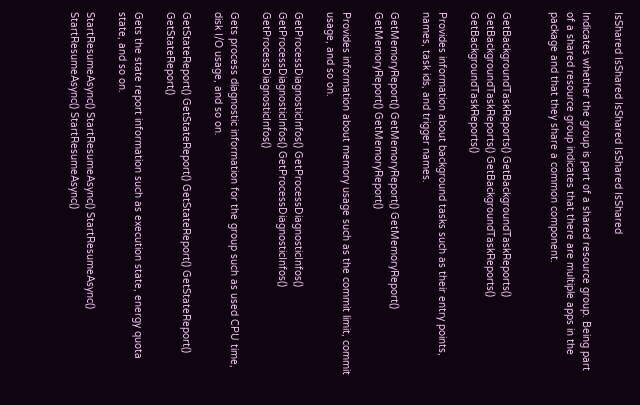IsShared IsShared IsShared IsShared IsShared

Indicates whether the group is part of a shared resource group. Being part of a shared resource group indicates that there are multiple apps in the package and that they share a common component.


GetBackgroundTaskReports() GetBackgroundTaskReports() GetBackgroundTaskReports() GetBackgroundTaskReports() GetBackgroundTaskReports()

Provides information about background tasks such as their entry points, names, task ids, and trigger names.

GetMemoryReport() GetMemoryReport() GetMemoryReport() GetMemoryReport() GetMemoryReport()

Provides information about memory usage such as the commit limit, commit usage, and so on.

GetProcessDiagnosticInfos() GetProcessDiagnosticInfos() GetProcessDiagnosticInfos() GetProcessDiagnosticInfos() GetProcessDiagnosticInfos()

Gets process diagnostic information for the group such as used CPU time, disk I/O usage, and so on.

GetStateReport() GetStateReport() GetStateReport() GetStateReport() GetStateReport()

Gets the state report information such as execution state, energy quota state, and so on.

StartResumeAsync() StartResumeAsync() StartResumeAsync() StartResumeAsync() StartResumeAsync()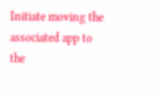Initiate moving the associated app to the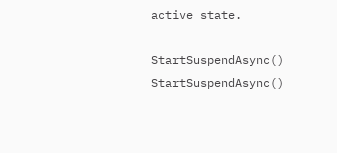active state.

StartSuspendAsync() StartSuspendAsync()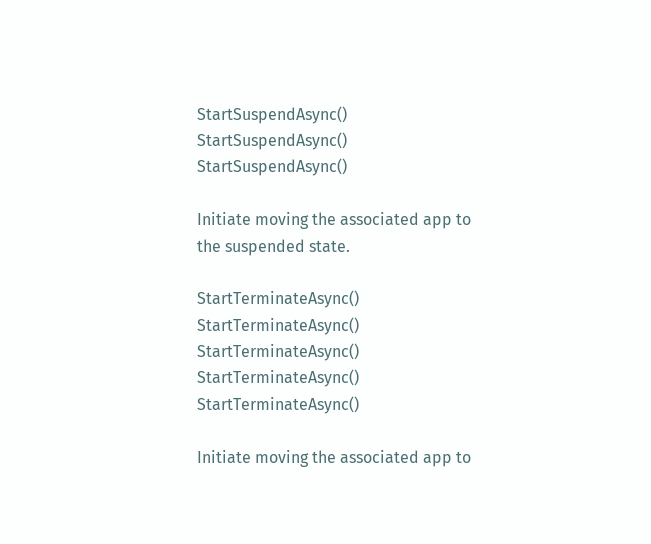StartSuspendAsync() StartSuspendAsync() StartSuspendAsync()

Initiate moving the associated app to the suspended state.

StartTerminateAsync() StartTerminateAsync() StartTerminateAsync() StartTerminateAsync() StartTerminateAsync()

Initiate moving the associated app to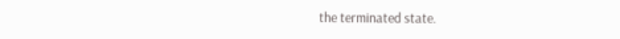the terminated state.